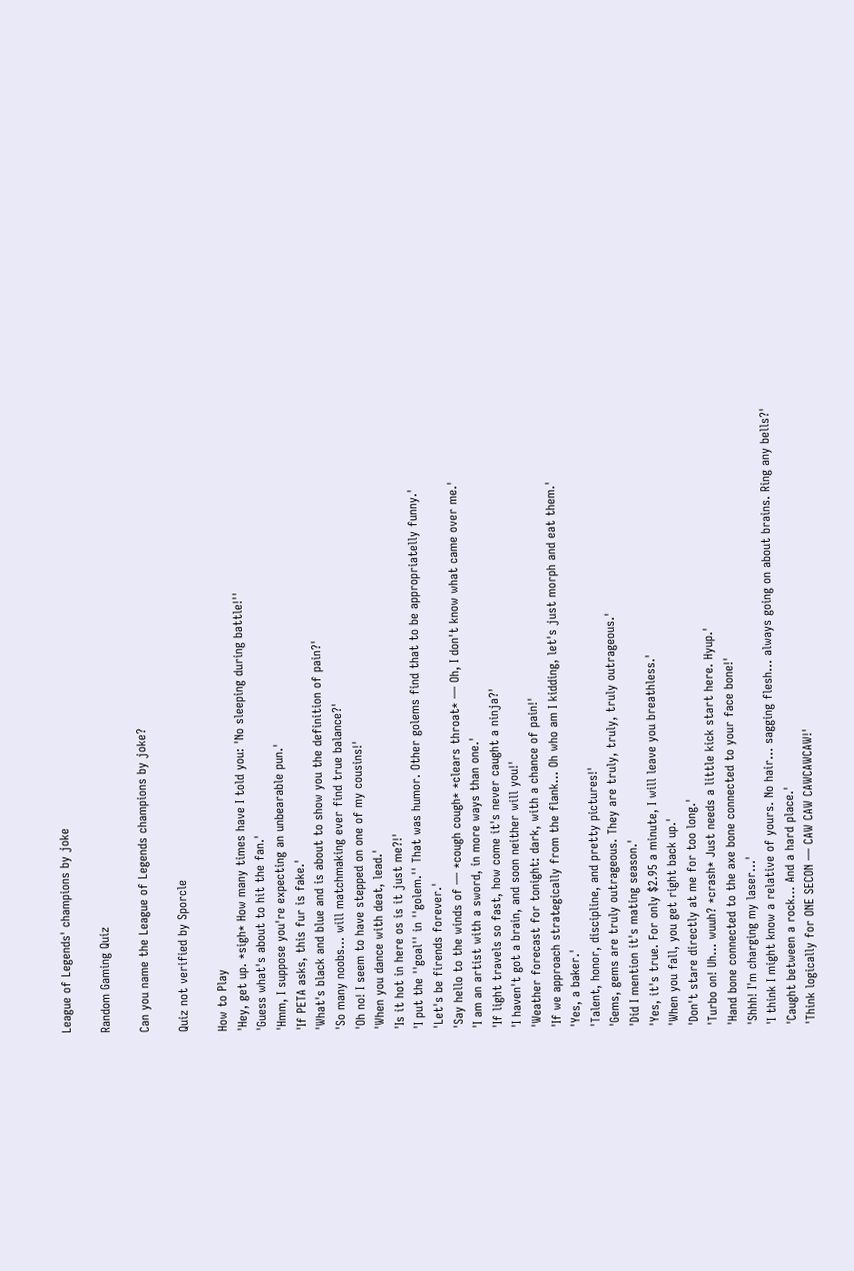League of Legends' champions by joke

Random Gaming Quiz

Can you name the League of Legends champions by joke?

Quiz not verified by Sporcle

How to Play
'Hey, get up. *sigh* How many times have I told you: 'No sleeping during battle!''
'Guess what's about to hit the fan.'
'Hmm, I suppose you're expecting an unbearable pun.'
'If PETA asks, this fur is fake.'
'What's black and blue and is about to show you the definition of pain?'
'So many noobs... will matchmaking ever find true balance?'
'Oh no! I seem to have stepped on one of my cousins!'
'When you dance with deat, lead.'
'Is it hot in here os is it just me?!'
'I put the ''goal'' in ''golem.'' That was humor. Other golems find that to be appropriatelly funny.'
'Let's be firends forever.'
'Say hello to the winds of — *cough cough* *clears throat* — Oh, I don't know what came over me.'
'I am an artist with a sword, in more ways than one.'
'If light travels so fast, how come it's never caught a ninja?'
'I haven't got a brain, and soon neither will you!'
'Weather forecast for tonight: dark, with a chance of pain!'
'If we approach strategically from the flank... Oh who am I kidding, let's just morph and eat them.'
'Yes, a baker.'
'Talent, honor, discipline, and pretty pictures!'
'Gems, gems are truly outrageous. They are truly, truly, truly outrageous.'
'Did I mention it's mating season.'
'Yes, it's true. For only $2.95 a minute, I will leave you breathless.'
'When you fall, you get right back up.'
'Don't stare directly at me for too long.'
'Turbo on! Uh... wuuh? *crash* Just needs a little kick start here. Hyup.'
'Hand bone connected to the axe bone connected to your face bone!'
'Shhh! I'm charging my laser...'
'I think I might know a relative of yours. No hair... sagging flesh... always going on about brains. Ring any bells?'
'Caught between a rock... And a hard place.'
'Think logically for ONE SECON — CAW CAW CAWCAWCAW!'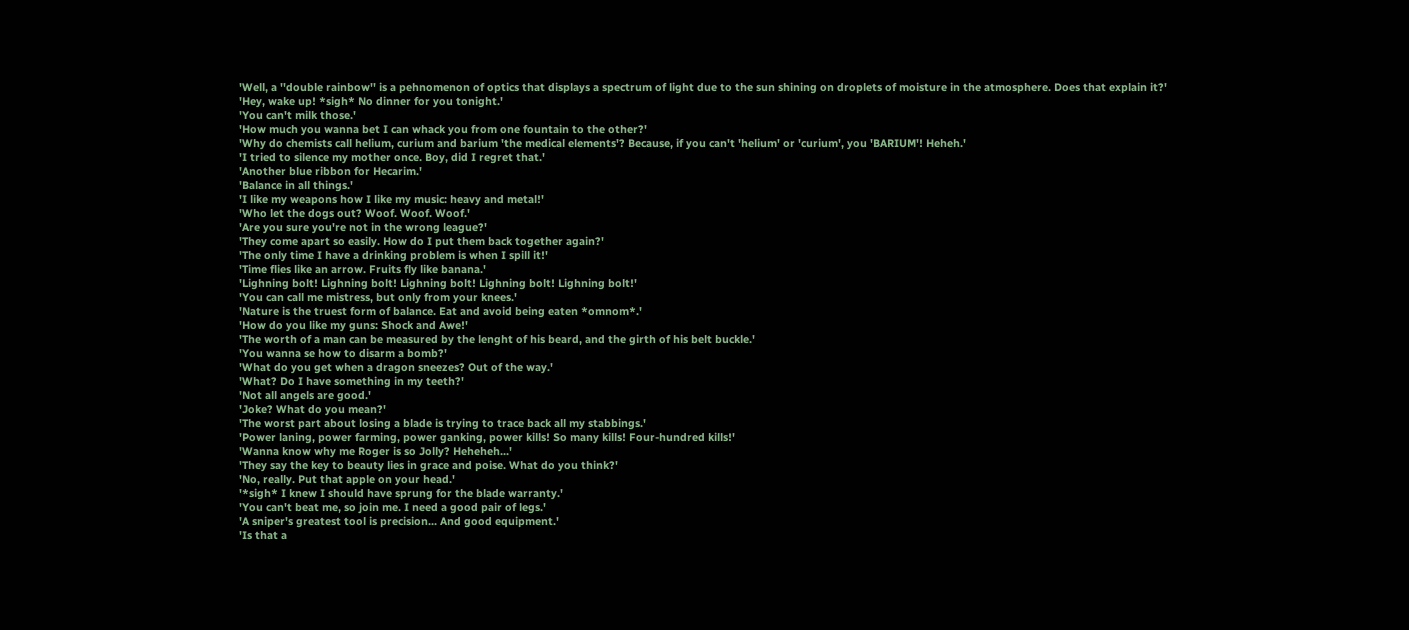'Well, a ''double rainbow'' is a pehnomenon of optics that displays a spectrum of light due to the sun shining on droplets of moisture in the atmosphere. Does that explain it?'
'Hey, wake up! *sigh* No dinner for you tonight.'
'You can't milk those.'
'How much you wanna bet I can whack you from one fountain to the other?'
'Why do chemists call helium, curium and barium 'the medical elements'? Because, if you can't 'helium' or 'curium', you 'BARIUM'! Heheh.'
'I tried to silence my mother once. Boy, did I regret that.'
'Another blue ribbon for Hecarim.'
'Balance in all things.'
'I like my weapons how I like my music: heavy and metal!'
'Who let the dogs out? Woof. Woof. Woof.'
'Are you sure you're not in the wrong league?'
'They come apart so easily. How do I put them back together again?'
'The only time I have a drinking problem is when I spill it!'
'Time flies like an arrow. Fruits fly like banana.'
'Lighning bolt! Lighning bolt! Lighning bolt! Lighning bolt! Lighning bolt!'
'You can call me mistress, but only from your knees.'
'Nature is the truest form of balance. Eat and avoid being eaten *omnom*.'
'How do you like my guns: Shock and Awe!'
'The worth of a man can be measured by the lenght of his beard, and the girth of his belt buckle.'
'You wanna se how to disarm a bomb?'
'What do you get when a dragon sneezes? Out of the way.'
'What? Do I have something in my teeth?'
'Not all angels are good.'
'Joke? What do you mean?'
'The worst part about losing a blade is trying to trace back all my stabbings.'
'Power laning, power farming, power ganking, power kills! So many kills! Four-hundred kills!'
'Wanna know why me Roger is so Jolly? Heheheh...'
'They say the key to beauty lies in grace and poise. What do you think?'
'No, really. Put that apple on your head.'
'*sigh* I knew I should have sprung for the blade warranty.'
'You can't beat me, so join me. I need a good pair of legs.'
'A sniper's greatest tool is precision... And good equipment.'
'Is that a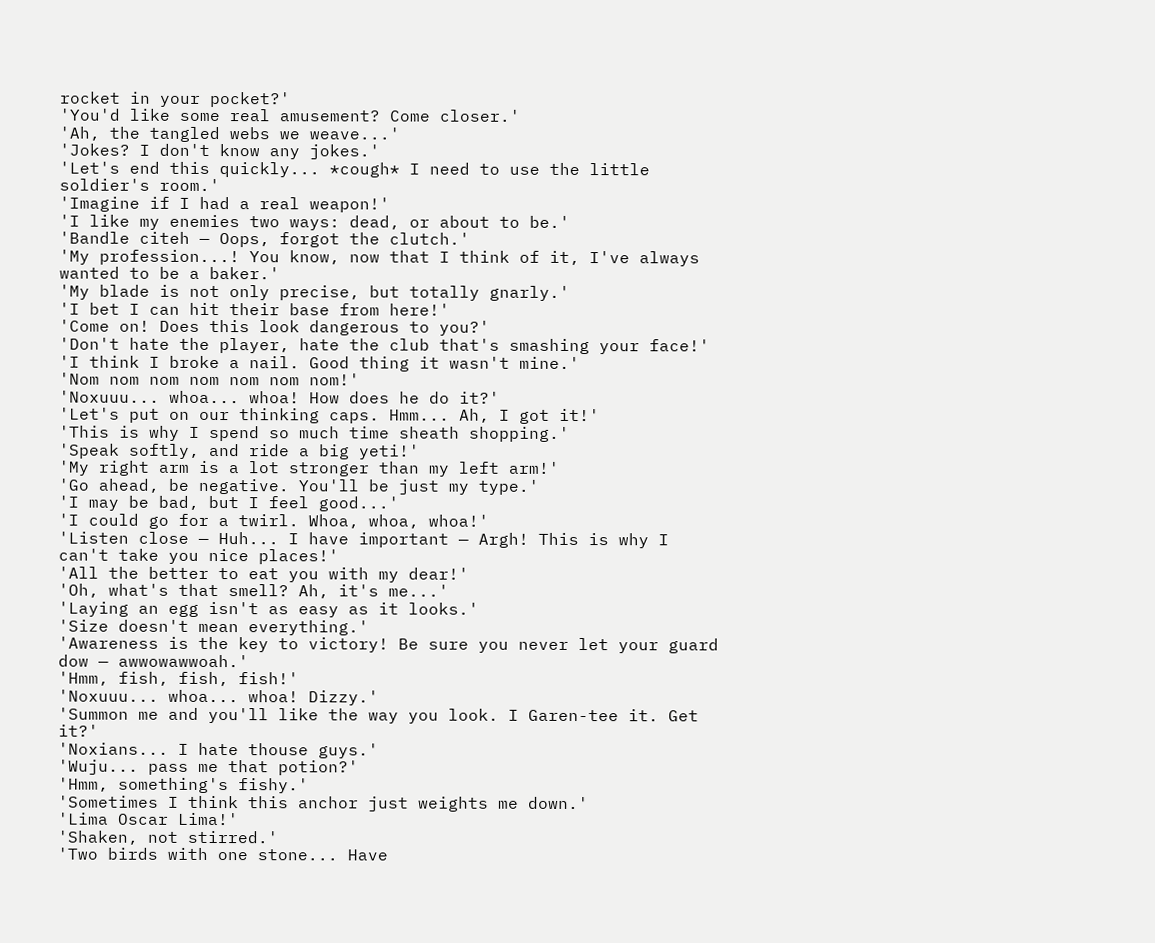rocket in your pocket?'
'You'd like some real amusement? Come closer.'
'Ah, the tangled webs we weave...'
'Jokes? I don't know any jokes.'
'Let's end this quickly... *cough* I need to use the little soldier's room.'
'Imagine if I had a real weapon!'
'I like my enemies two ways: dead, or about to be.'
'Bandle citeh — Oops, forgot the clutch.'
'My profession...! You know, now that I think of it, I've always wanted to be a baker.'
'My blade is not only precise, but totally gnarly.'
'I bet I can hit their base from here!'
'Come on! Does this look dangerous to you?'
'Don't hate the player, hate the club that's smashing your face!'
'I think I broke a nail. Good thing it wasn't mine.'
'Nom nom nom nom nom nom nom!'
'Noxuuu... whoa... whoa! How does he do it?'
'Let's put on our thinking caps. Hmm... Ah, I got it!'
'This is why I spend so much time sheath shopping.'
'Speak softly, and ride a big yeti!'
'My right arm is a lot stronger than my left arm!'
'Go ahead, be negative. You'll be just my type.'
'I may be bad, but I feel good...'
'I could go for a twirl. Whoa, whoa, whoa!'
'Listen close — Huh... I have important — Argh! This is why I can't take you nice places!'
'All the better to eat you with my dear!'
'Oh, what's that smell? Ah, it's me...'
'Laying an egg isn't as easy as it looks.'
'Size doesn't mean everything.'
'Awareness is the key to victory! Be sure you never let your guard dow — awwowawwoah.'
'Hmm, fish, fish, fish!'
'Noxuuu... whoa... whoa! Dizzy.'
'Summon me and you'll like the way you look. I Garen-tee it. Get it?'
'Noxians... I hate thouse guys.'
'Wuju... pass me that potion?'
'Hmm, something's fishy.'
'Sometimes I think this anchor just weights me down.'
'Lima Oscar Lima!'
'Shaken, not stirred.'
'Two birds with one stone... Have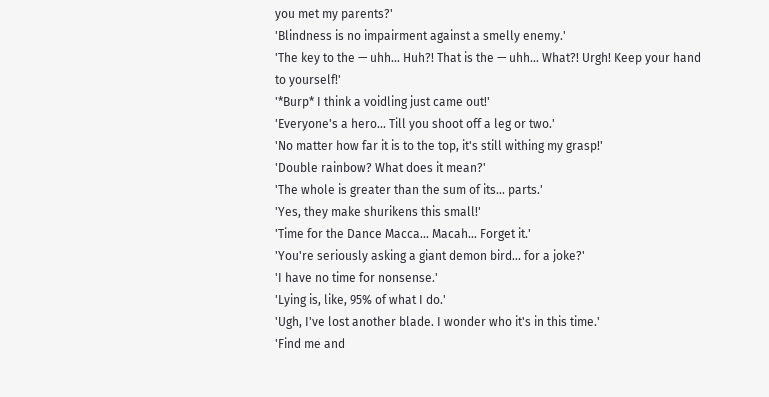you met my parents?'
'Blindness is no impairment against a smelly enemy.'
'The key to the — uhh... Huh?! That is the — uhh... What?! Urgh! Keep your hand to yourself!'
'*Burp* I think a voidling just came out!'
'Everyone's a hero... Till you shoot off a leg or two.'
'No matter how far it is to the top, it's still withing my grasp!'
'Double rainbow? What does it mean?'
'The whole is greater than the sum of its... parts.'
'Yes, they make shurikens this small!'
'Time for the Dance Macca... Macah... Forget it.'
'You're seriously asking a giant demon bird... for a joke?'
'I have no time for nonsense.'
'Lying is, like, 95% of what I do.'
'Ugh, I've lost another blade. I wonder who it's in this time.'
'Find me and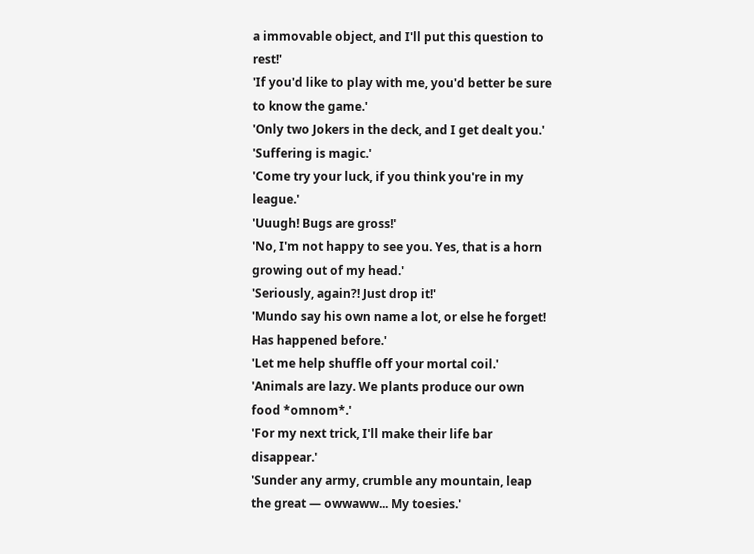a immovable object, and I'll put this question to rest!'
'If you'd like to play with me, you'd better be sure to know the game.'
'Only two Jokers in the deck, and I get dealt you.'
'Suffering is magic.'
'Come try your luck, if you think you're in my league.'
'Uuugh! Bugs are gross!'
'No, I'm not happy to see you. Yes, that is a horn growing out of my head.'
'Seriously, again?! Just drop it!'
'Mundo say his own name a lot, or else he forget! Has happened before.'
'Let me help shuffle off your mortal coil.'
'Animals are lazy. We plants produce our own food *omnom*.'
'For my next trick, I'll make their life bar disappear.'
'Sunder any army, crumble any mountain, leap the great — owwaww... My toesies.'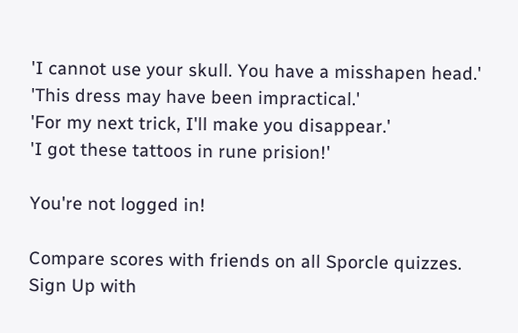'I cannot use your skull. You have a misshapen head.'
'This dress may have been impractical.'
'For my next trick, I'll make you disappear.'
'I got these tattoos in rune prision!'

You're not logged in!

Compare scores with friends on all Sporcle quizzes.
Sign Up with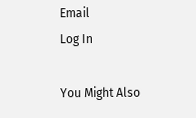Email
Log In

You Might Also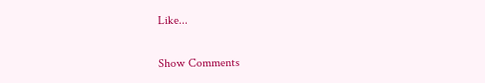Like...

Show Comments